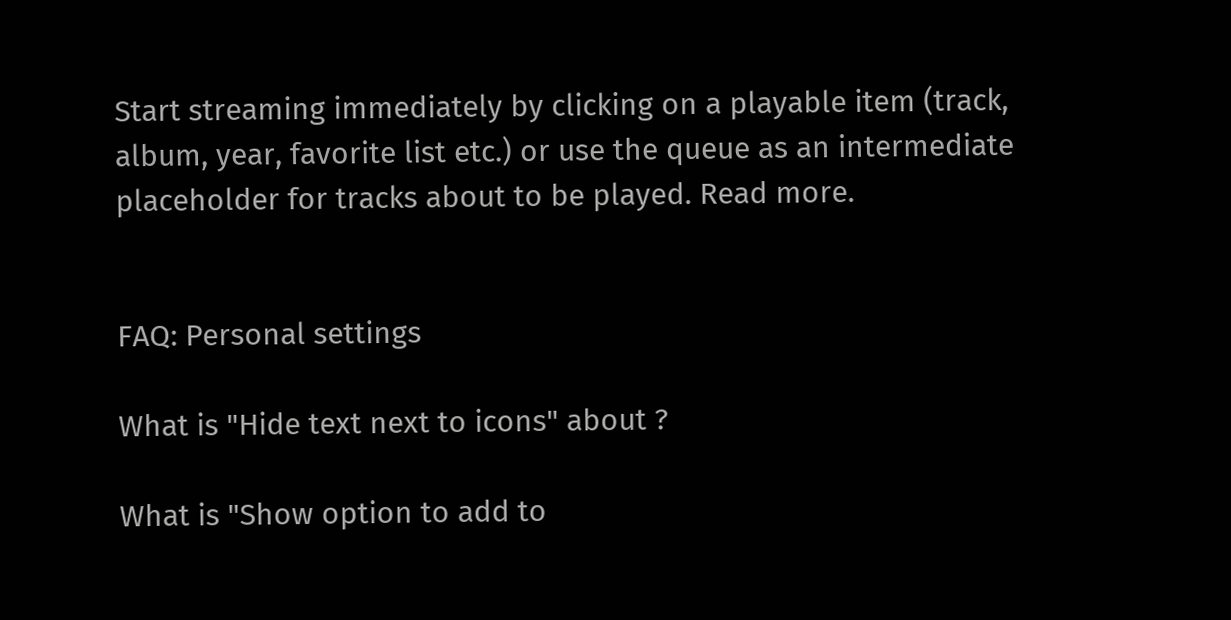Start streaming immediately by clicking on a playable item (track, album, year, favorite list etc.) or use the queue as an intermediate placeholder for tracks about to be played. Read more.


FAQ: Personal settings

What is "Hide text next to icons" about ?

What is "Show option to add to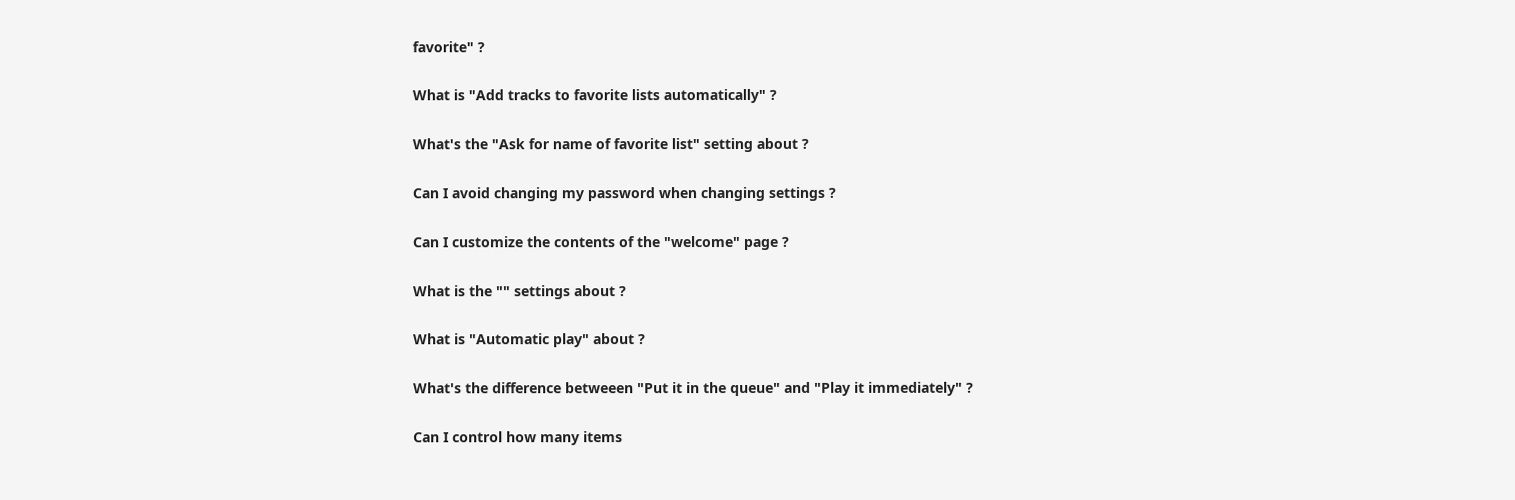favorite" ?

What is "Add tracks to favorite lists automatically" ?

What's the "Ask for name of favorite list" setting about ?

Can I avoid changing my password when changing settings ?

Can I customize the contents of the "welcome" page ?

What is the "" settings about ?

What is "Automatic play" about ?

What's the difference betweeen "Put it in the queue" and "Play it immediately" ?

Can I control how many items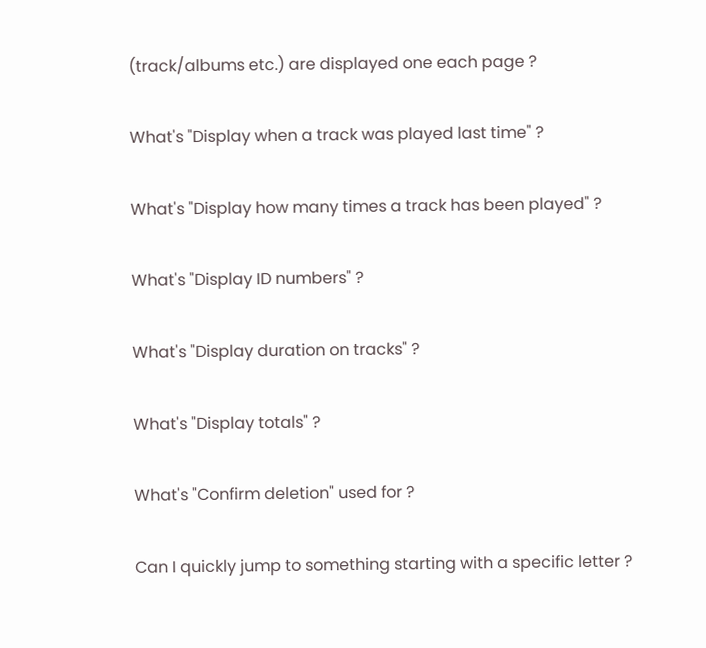(track/albums etc.) are displayed one each page ?

What's "Display when a track was played last time" ?

What's "Display how many times a track has been played" ?

What's "Display ID numbers" ?

What's "Display duration on tracks" ?

What's "Display totals" ?

What's "Confirm deletion" used for ?

Can I quickly jump to something starting with a specific letter ?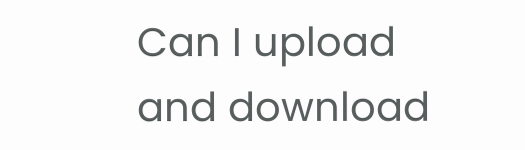Can I upload and download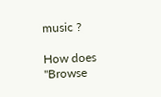music ?

How does "Browse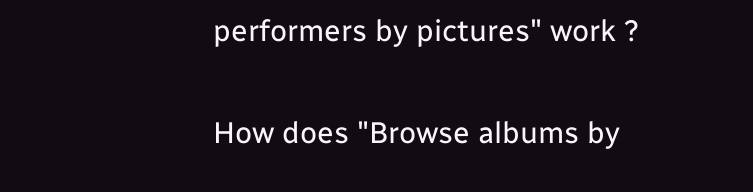performers by pictures" work ?

How does "Browse albums by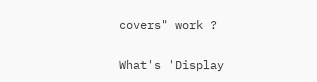covers" work ?

What's 'Display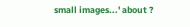small images...' about ?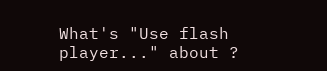What's "Use flash player..." about ?